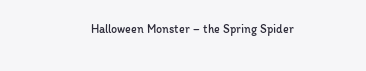Halloween Monster – the Spring Spider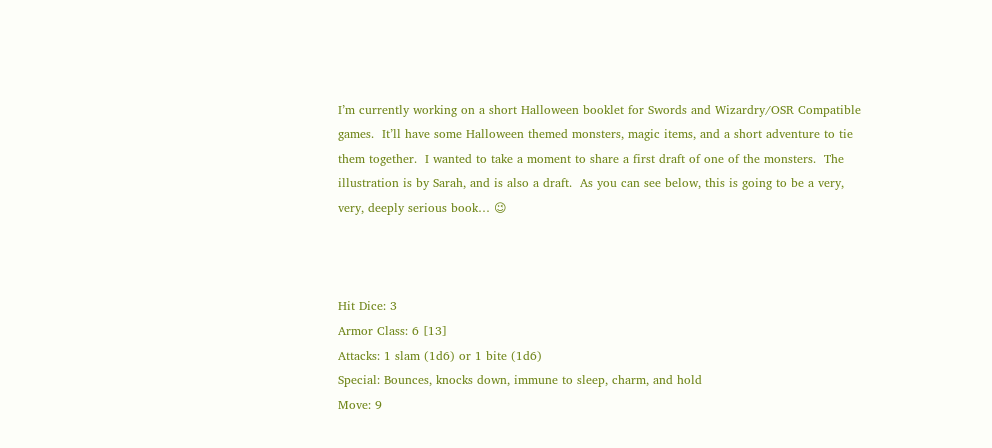I’m currently working on a short Halloween booklet for Swords and Wizardry/OSR Compatible games.  It’ll have some Halloween themed monsters, magic items, and a short adventure to tie them together.  I wanted to take a moment to share a first draft of one of the monsters.  The illustration is by Sarah, and is also a draft.  As you can see below, this is going to be a very, very, deeply serious book… 😉



Hit Dice: 3
Armor Class: 6 [13]
Attacks: 1 slam (1d6) or 1 bite (1d6)
Special: Bounces, knocks down, immune to sleep, charm, and hold
Move: 9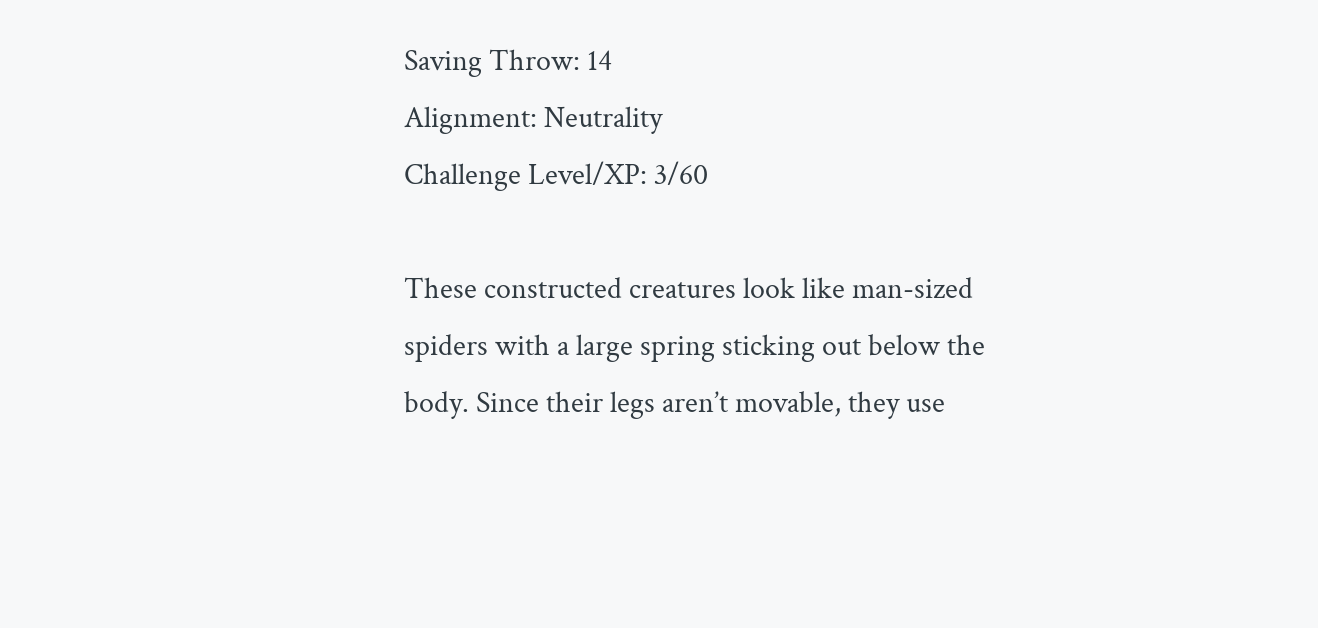Saving Throw: 14
Alignment: Neutrality
Challenge Level/XP: 3/60

These constructed creatures look like man-sized spiders with a large spring sticking out below the body. Since their legs aren’t movable, they use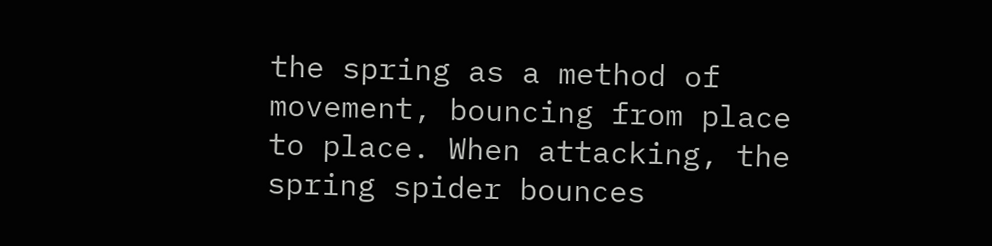the spring as a method of movement, bouncing from place to place. When attacking, the spring spider bounces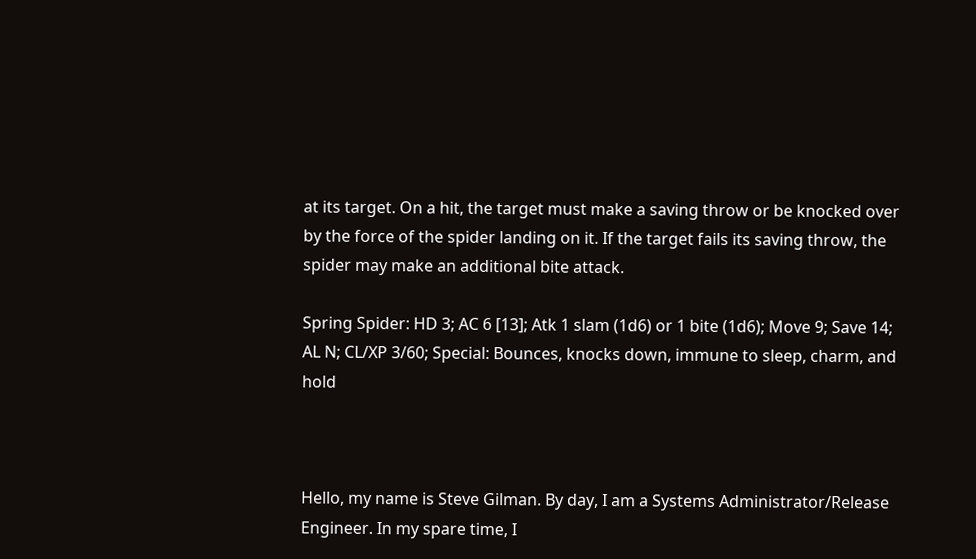at its target. On a hit, the target must make a saving throw or be knocked over by the force of the spider landing on it. If the target fails its saving throw, the spider may make an additional bite attack.

Spring Spider: HD 3; AC 6 [13]; Atk 1 slam (1d6) or 1 bite (1d6); Move 9; Save 14; AL N; CL/XP 3/60; Special: Bounces, knocks down, immune to sleep, charm, and hold



Hello, my name is Steve Gilman. By day, I am a Systems Administrator/Release Engineer. In my spare time, I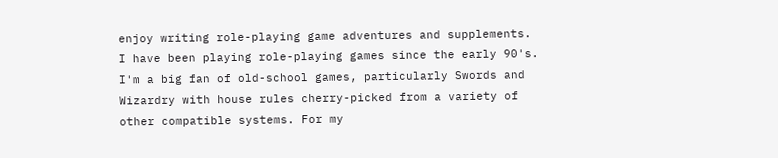enjoy writing role-playing game adventures and supplements. I have been playing role-playing games since the early 90's. I'm a big fan of old-school games, particularly Swords and Wizardry with house rules cherry-picked from a variety of other compatible systems. For my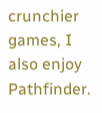crunchier games, I also enjoy Pathfinder.